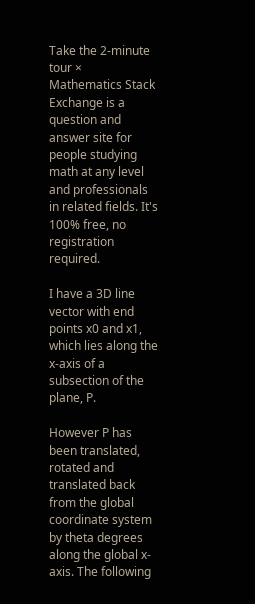Take the 2-minute tour ×
Mathematics Stack Exchange is a question and answer site for people studying math at any level and professionals in related fields. It's 100% free, no registration required.

I have a 3D line vector with end points x0 and x1, which lies along the x-axis of a subsection of the plane, P.

However P has been translated, rotated and translated back from the global coordinate system by theta degrees along the global x-axis. The following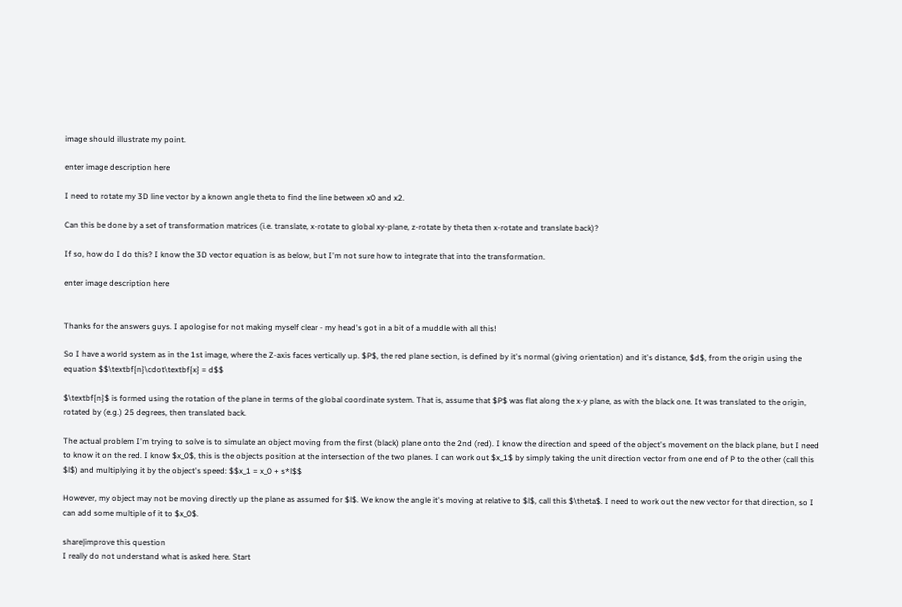image should illustrate my point.

enter image description here

I need to rotate my 3D line vector by a known angle theta to find the line between x0 and x2.

Can this be done by a set of transformation matrices (i.e. translate, x-rotate to global xy-plane, z-rotate by theta then x-rotate and translate back)?

If so, how do I do this? I know the 3D vector equation is as below, but I'm not sure how to integrate that into the transformation.

enter image description here


Thanks for the answers guys. I apologise for not making myself clear - my head's got in a bit of a muddle with all this!

So I have a world system as in the 1st image, where the Z-axis faces vertically up. $P$, the red plane section, is defined by it's normal (giving orientation) and it's distance, $d$, from the origin using the equation $$\textbf{n}\cdot\textbf{x} = d$$

$\textbf{n}$ is formed using the rotation of the plane in terms of the global coordinate system. That is, assume that $P$ was flat along the x-y plane, as with the black one. It was translated to the origin, rotated by (e.g.) 25 degrees, then translated back.

The actual problem I'm trying to solve is to simulate an object moving from the first (black) plane onto the 2nd (red). I know the direction and speed of the object's movement on the black plane, but I need to know it on the red. I know $x_0$, this is the objects position at the intersection of the two planes. I can work out $x_1$ by simply taking the unit direction vector from one end of P to the other (call this $l$) and multiplying it by the object's speed: $$x_1 = x_0 + s*l$$

However, my object may not be moving directly up the plane as assumed for $l$. We know the angle it's moving at relative to $l$, call this $\theta$. I need to work out the new vector for that direction, so I can add some multiple of it to $x_0$.

share|improve this question
I really do not understand what is asked here. Start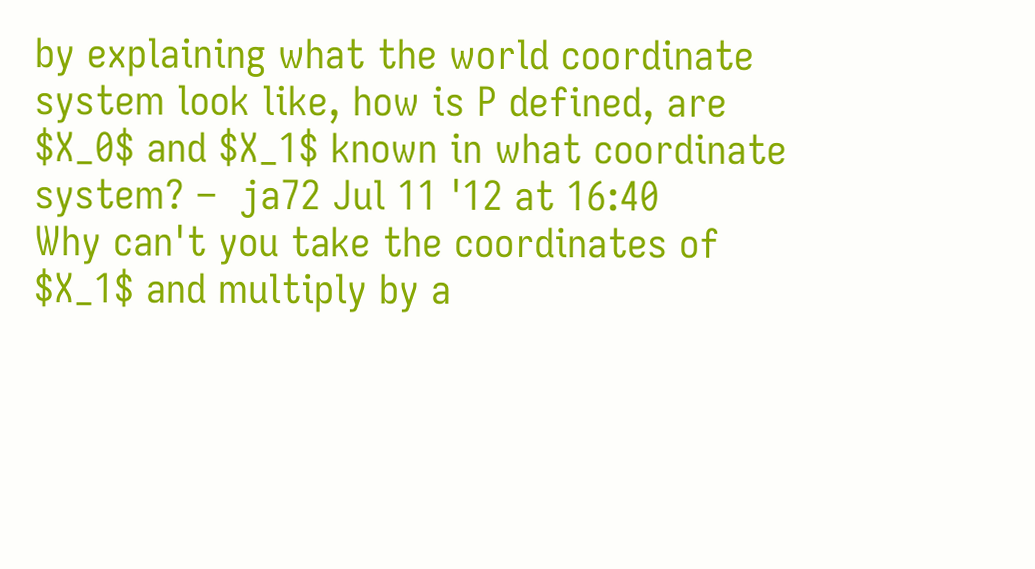by explaining what the world coordinate system look like, how is P defined, are $X_0$ and $X_1$ known in what coordinate system? –  ja72 Jul 11 '12 at 16:40
Why can't you take the coordinates of $X_1$ and multiply by a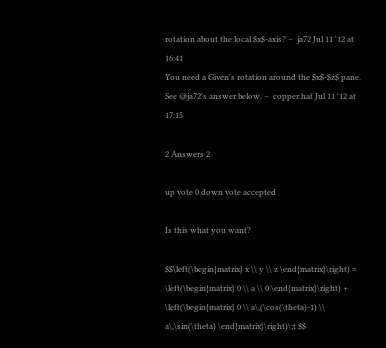rotation about the local $x$-axis? –  ja72 Jul 11 '12 at 16:41
You need a Given's rotation around the $x$-$z$ pane. See @ja72's answer below. –  copper.hat Jul 11 '12 at 17:15

2 Answers 2

up vote 0 down vote accepted

Is this what you want?

$$\left(\begin{matrix} x \\ y \\ z \end{matrix}\right) = \left(\begin{matrix} 0 \\ a \\ 0 \end{matrix}\right) + \left(\begin{matrix} 0 \\ a\,(\cos(\theta)-1) \\ a\,\sin(\theta) \end{matrix}\right)\;t $$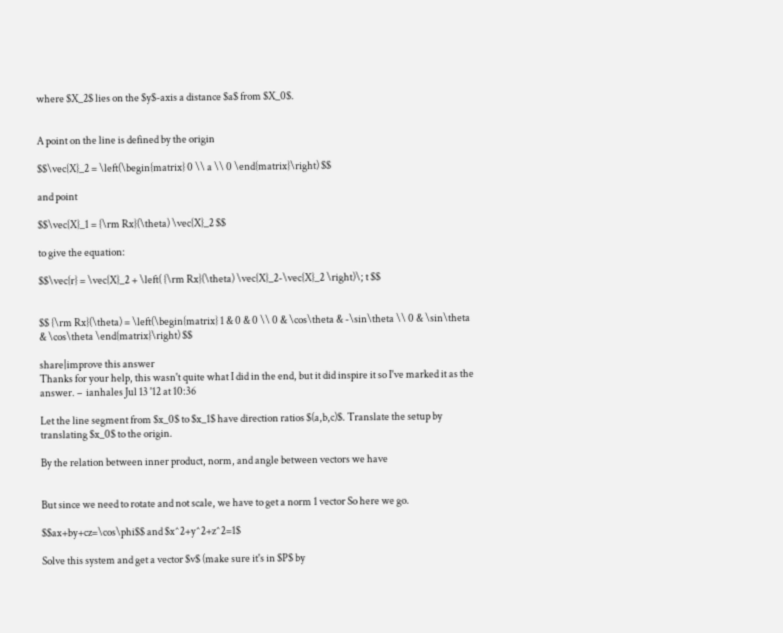where $X_2$ lies on the $y$-axis a distance $a$ from $X_0$.


A point on the line is defined by the origin

$$\vec{X}_2 = \left(\begin{matrix} 0 \\ a \\ 0 \end{matrix}\right) $$

and point

$$\vec{X}_1 = {\rm Rx}(\theta) \vec{X}_2 $$

to give the equation:

$$\vec{r} = \vec{X}_2 + \left( {\rm Rx}(\theta) \vec{X}_2-\vec{X}_2 \right)\; t $$


$$ {\rm Rx}(\theta) = \left(\begin{matrix} 1 & 0 & 0 \\ 0 & \cos\theta & -\sin\theta \\ 0 & \sin\theta & \cos\theta \end{matrix}\right) $$

share|improve this answer
Thanks for your help, this wasn't quite what I did in the end, but it did inspire it so I've marked it as the answer. –  ianhales Jul 13 '12 at 10:36

Let the line segment from $x_0$ to $x_1$ have direction ratios $(a,b,c)$. Translate the setup by translating $x_0$ to the origin.

By the relation between inner product, norm, and angle between vectors we have


But since we need to rotate and not scale, we have to get a norm 1 vector So here we go.

$$ax+by+cz=\cos\phi$$ and $x^2+y^2+z^2=1$

Solve this system and get a vector $v$ (make sure it's in $P$ by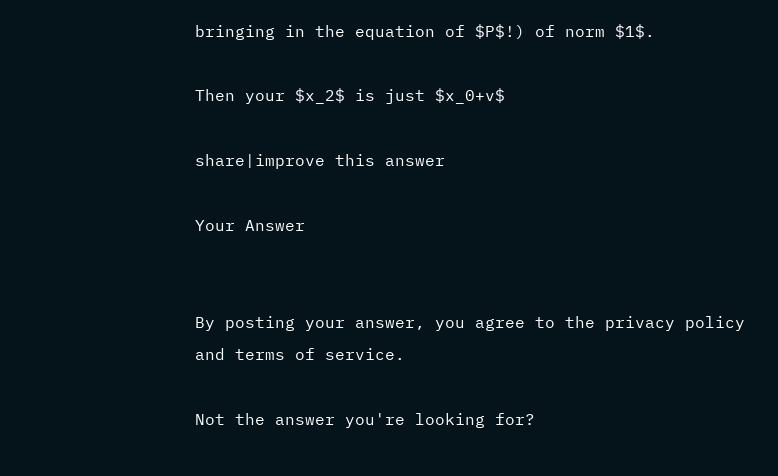bringing in the equation of $P$!) of norm $1$.

Then your $x_2$ is just $x_0+v$

share|improve this answer

Your Answer


By posting your answer, you agree to the privacy policy and terms of service.

Not the answer you're looking for?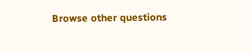Browse other questions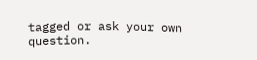tagged or ask your own question.